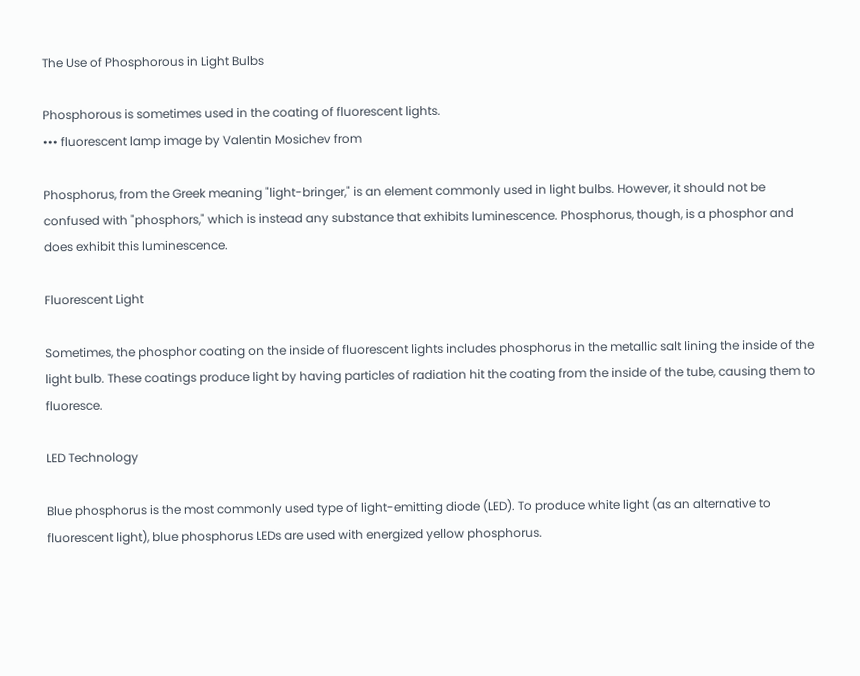The Use of Phosphorous in Light Bulbs

Phosphorous is sometimes used in the coating of fluorescent lights.
••• fluorescent lamp image by Valentin Mosichev from

Phosphorus, from the Greek meaning "light-bringer," is an element commonly used in light bulbs. However, it should not be confused with "phosphors," which is instead any substance that exhibits luminescence. Phosphorus, though, is a phosphor and does exhibit this luminescence.

Fluorescent Light

Sometimes, the phosphor coating on the inside of fluorescent lights includes phosphorus in the metallic salt lining the inside of the light bulb. These coatings produce light by having particles of radiation hit the coating from the inside of the tube, causing them to fluoresce.

LED Technology

Blue phosphorus is the most commonly used type of light-emitting diode (LED). To produce white light (as an alternative to fluorescent light), blue phosphorus LEDs are used with energized yellow phosphorus.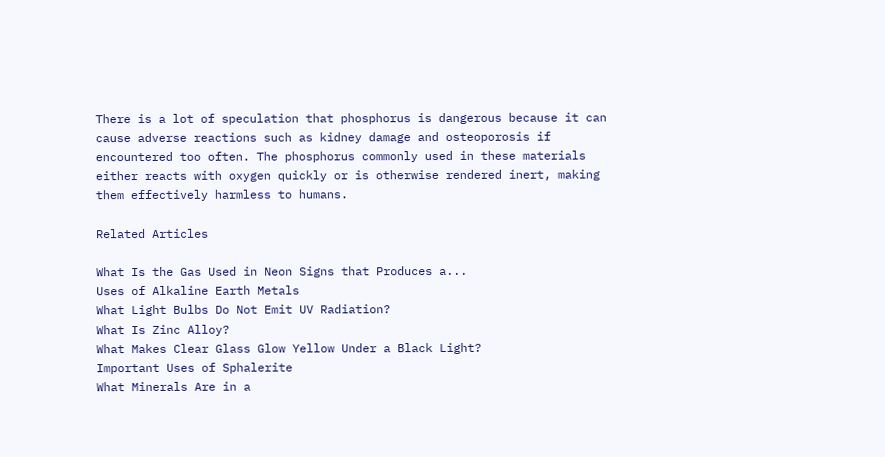There is a lot of speculation that phosphorus is dangerous because it can cause adverse reactions such as kidney damage and osteoporosis if encountered too often. The phosphorus commonly used in these materials either reacts with oxygen quickly or is otherwise rendered inert, making them effectively harmless to humans.

Related Articles

What Is the Gas Used in Neon Signs that Produces a...
Uses of Alkaline Earth Metals
What Light Bulbs Do Not Emit UV Radiation?
What Is Zinc Alloy?
What Makes Clear Glass Glow Yellow Under a Black Light?
Important Uses of Sphalerite
What Minerals Are in a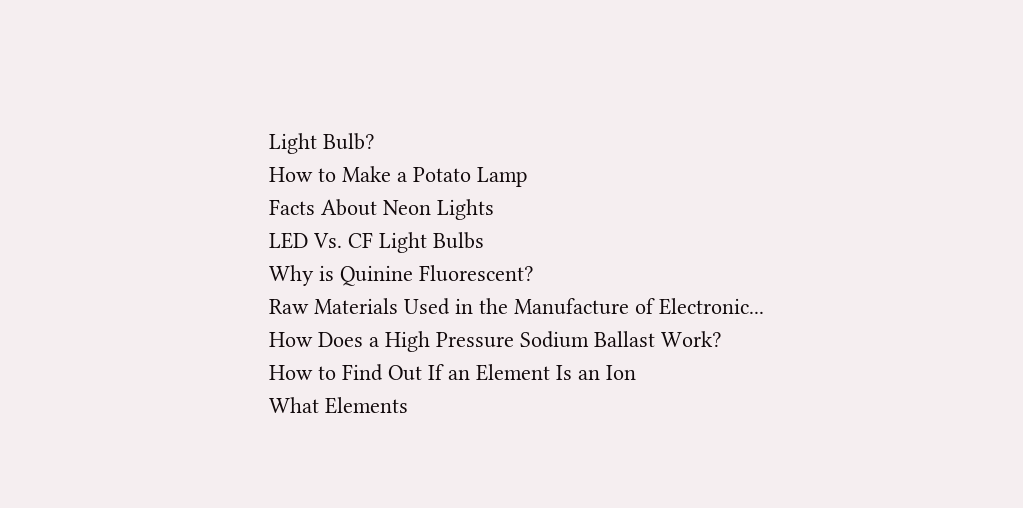Light Bulb?
How to Make a Potato Lamp
Facts About Neon Lights
LED Vs. CF Light Bulbs
Why is Quinine Fluorescent?
Raw Materials Used in the Manufacture of Electronic...
How Does a High Pressure Sodium Ballast Work?
How to Find Out If an Element Is an Ion
What Elements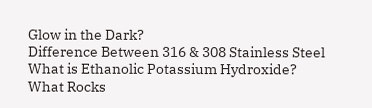Glow in the Dark?
Difference Between 316 & 308 Stainless Steel
What is Ethanolic Potassium Hydroxide?
What Rocks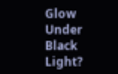Glow Under Black Light?